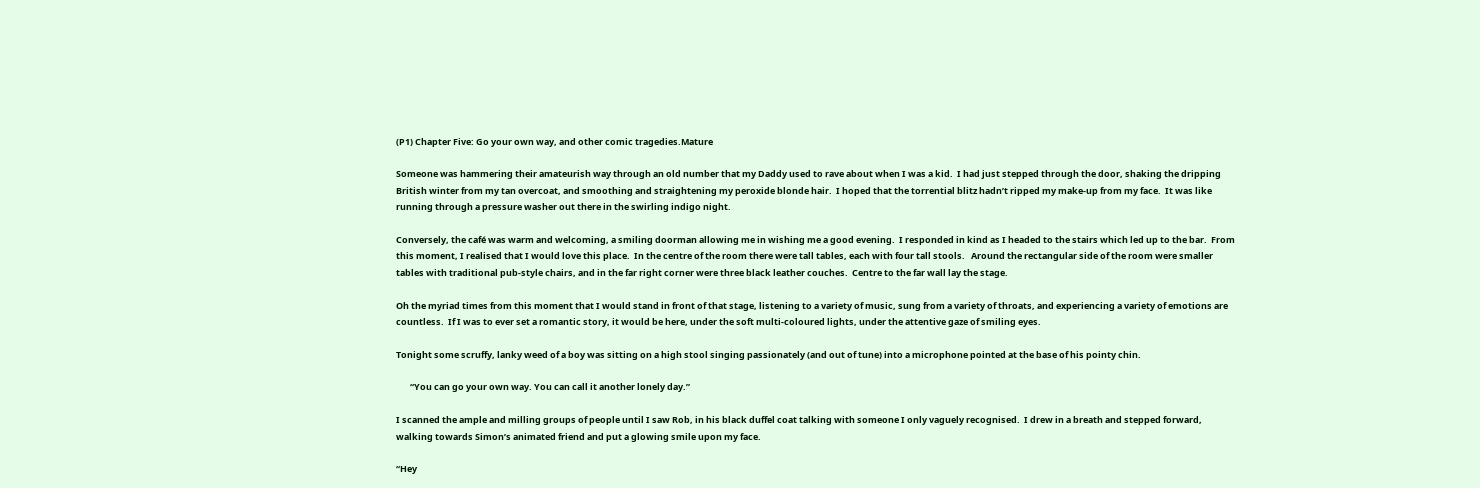(P1) Chapter Five: Go your own way, and other comic tragedies.Mature

Someone was hammering their amateurish way through an old number that my Daddy used to rave about when I was a kid.  I had just stepped through the door, shaking the dripping British winter from my tan overcoat, and smoothing and straightening my peroxide blonde hair.  I hoped that the torrential blitz hadn’t ripped my make-up from my face.  It was like running through a pressure washer out there in the swirling indigo night.

Conversely, the café was warm and welcoming, a smiling doorman allowing me in wishing me a good evening.  I responded in kind as I headed to the stairs which led up to the bar.  From this moment, I realised that I would love this place.  In the centre of the room there were tall tables, each with four tall stools.   Around the rectangular side of the room were smaller tables with traditional pub-style chairs, and in the far right corner were three black leather couches.  Centre to the far wall lay the stage.

Oh the myriad times from this moment that I would stand in front of that stage, listening to a variety of music, sung from a variety of throats, and experiencing a variety of emotions are countless.  If I was to ever set a romantic story, it would be here, under the soft multi-coloured lights, under the attentive gaze of smiling eyes.

Tonight some scruffy, lanky weed of a boy was sitting on a high stool singing passionately (and out of tune) into a microphone pointed at the base of his pointy chin.

       “You can go your own way. You can call it another lonely day.”

I scanned the ample and milling groups of people until I saw Rob, in his black duffel coat talking with someone I only vaguely recognised.  I drew in a breath and stepped forward, walking towards Simon’s animated friend and put a glowing smile upon my face.

“Hey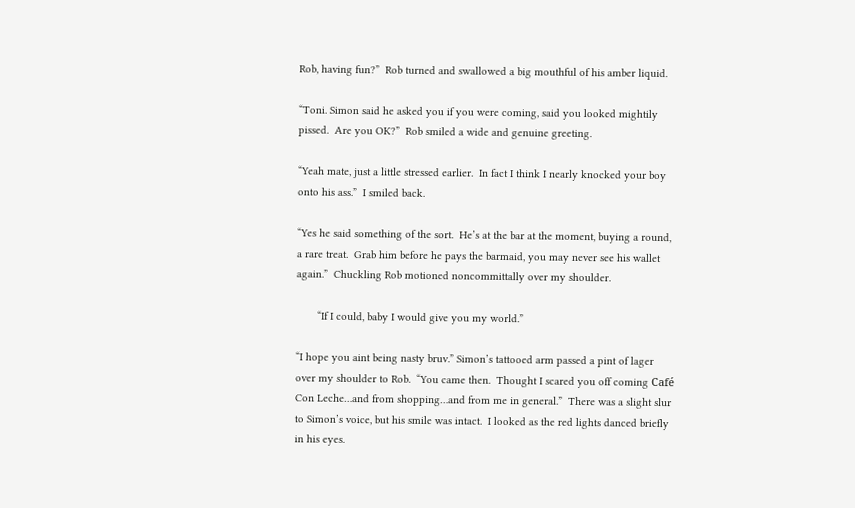Rob, having fun?”  Rob turned and swallowed a big mouthful of his amber liquid.

“Toni. Simon said he asked you if you were coming, said you looked mightily pissed.  Are you OK?”  Rob smiled a wide and genuine greeting.

“Yeah mate, just a little stressed earlier.  In fact I think I nearly knocked your boy onto his ass.”  I smiled back.

“Yes he said something of the sort.  He’s at the bar at the moment, buying a round, a rare treat.  Grab him before he pays the barmaid, you may never see his wallet again.”  Chuckling Rob motioned noncommittally over my shoulder.

       “If I could, baby I would give you my world.”

“I hope you aint being nasty bruv.” Simon’s tattooed arm passed a pint of lager over my shoulder to Rob.  “You came then.  Thought I scared you off coming Café Con Leche…and from shopping…and from me in general.”  There was a slight slur to Simon’s voice, but his smile was intact.  I looked as the red lights danced briefly in his eyes.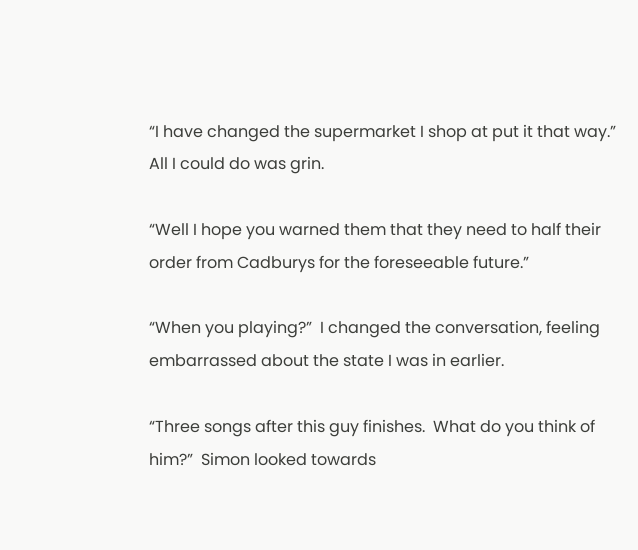“I have changed the supermarket I shop at put it that way.”  All I could do was grin.

“Well I hope you warned them that they need to half their order from Cadburys for the foreseeable future.”

“When you playing?”  I changed the conversation, feeling embarrassed about the state I was in earlier.

“Three songs after this guy finishes.  What do you think of him?”  Simon looked towards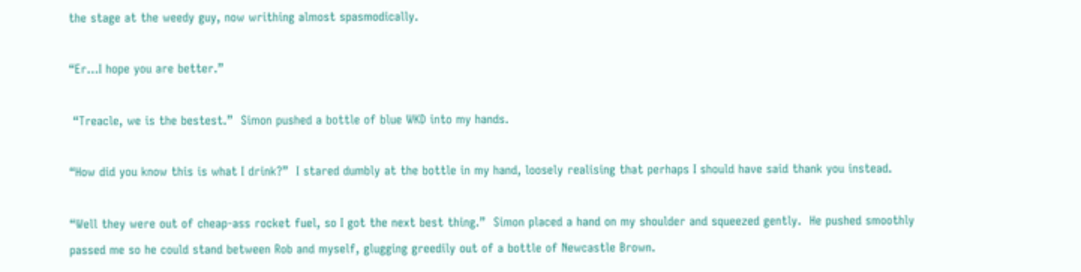the stage at the weedy guy, now writhing almost spasmodically.

“Er…I hope you are better.”

 “Treacle, we is the bestest.”  Simon pushed a bottle of blue WKD into my hands.

“How did you know this is what I drink?”  I stared dumbly at the bottle in my hand, loosely realising that perhaps I should have said thank you instead.

“Well they were out of cheap-ass rocket fuel, so I got the next best thing.”  Simon placed a hand on my shoulder and squeezed gently.  He pushed smoothly passed me so he could stand between Rob and myself, glugging greedily out of a bottle of Newcastle Brown.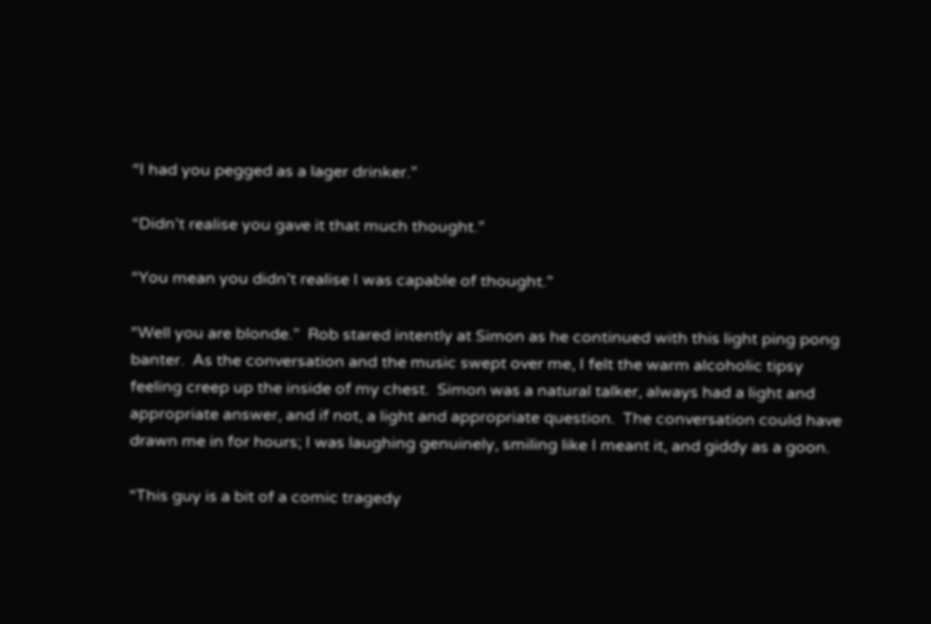“I had you pegged as a lager drinker.”

“Didn’t realise you gave it that much thought.”

“You mean you didn’t realise I was capable of thought.”

“Well you are blonde.”  Rob stared intently at Simon as he continued with this light ping pong banter.  As the conversation and the music swept over me, I felt the warm alcoholic tipsy feeling creep up the inside of my chest.  Simon was a natural talker, always had a light and appropriate answer, and if not, a light and appropriate question.  The conversation could have drawn me in for hours; I was laughing genuinely, smiling like I meant it, and giddy as a goon.

“This guy is a bit of a comic tragedy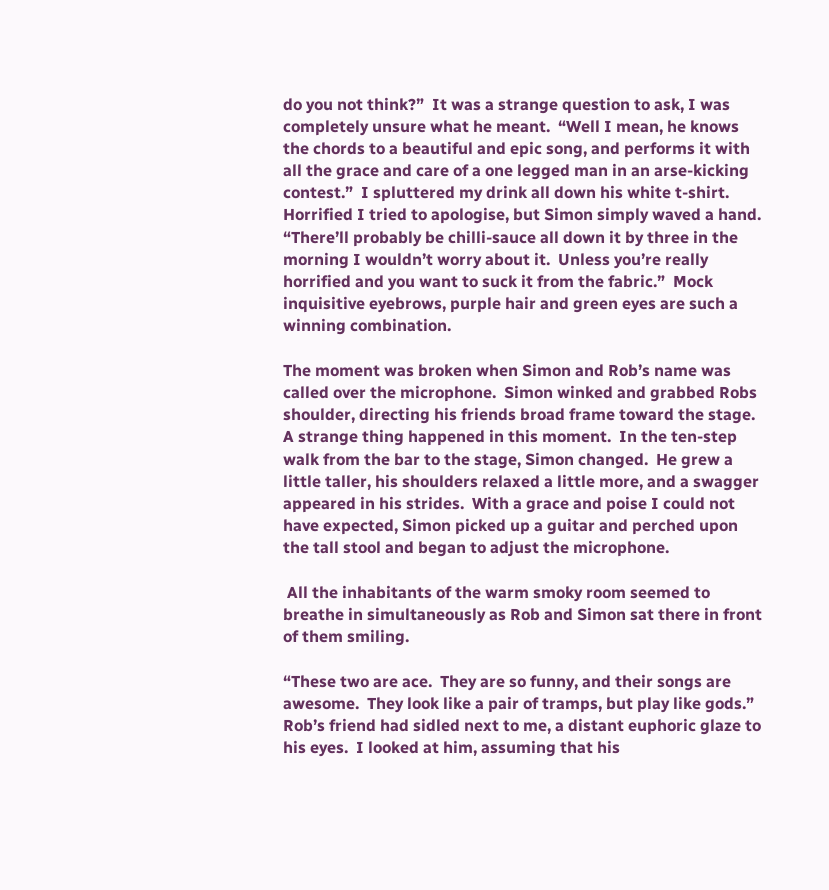do you not think?”  It was a strange question to ask, I was completely unsure what he meant.  “Well I mean, he knows the chords to a beautiful and epic song, and performs it with all the grace and care of a one legged man in an arse-kicking contest.”  I spluttered my drink all down his white t-shirt.  Horrified I tried to apologise, but Simon simply waved a hand.  “There’ll probably be chilli-sauce all down it by three in the morning I wouldn’t worry about it.  Unless you’re really horrified and you want to suck it from the fabric.”  Mock inquisitive eyebrows, purple hair and green eyes are such a winning combination.

The moment was broken when Simon and Rob’s name was called over the microphone.  Simon winked and grabbed Robs shoulder, directing his friends broad frame toward the stage.  A strange thing happened in this moment.  In the ten-step walk from the bar to the stage, Simon changed.  He grew a little taller, his shoulders relaxed a little more, and a swagger appeared in his strides.  With a grace and poise I could not have expected, Simon picked up a guitar and perched upon the tall stool and began to adjust the microphone.

 All the inhabitants of the warm smoky room seemed to breathe in simultaneously as Rob and Simon sat there in front of them smiling.

“These two are ace.  They are so funny, and their songs are awesome.  They look like a pair of tramps, but play like gods.”  Rob’s friend had sidled next to me, a distant euphoric glaze to his eyes.  I looked at him, assuming that his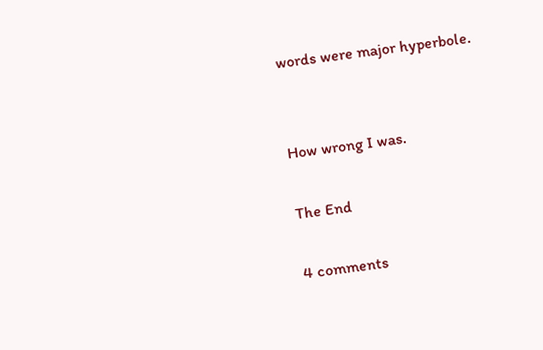words were major hyperbole.


How wrong I was.

The End

4 comments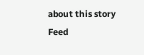about this story Feed